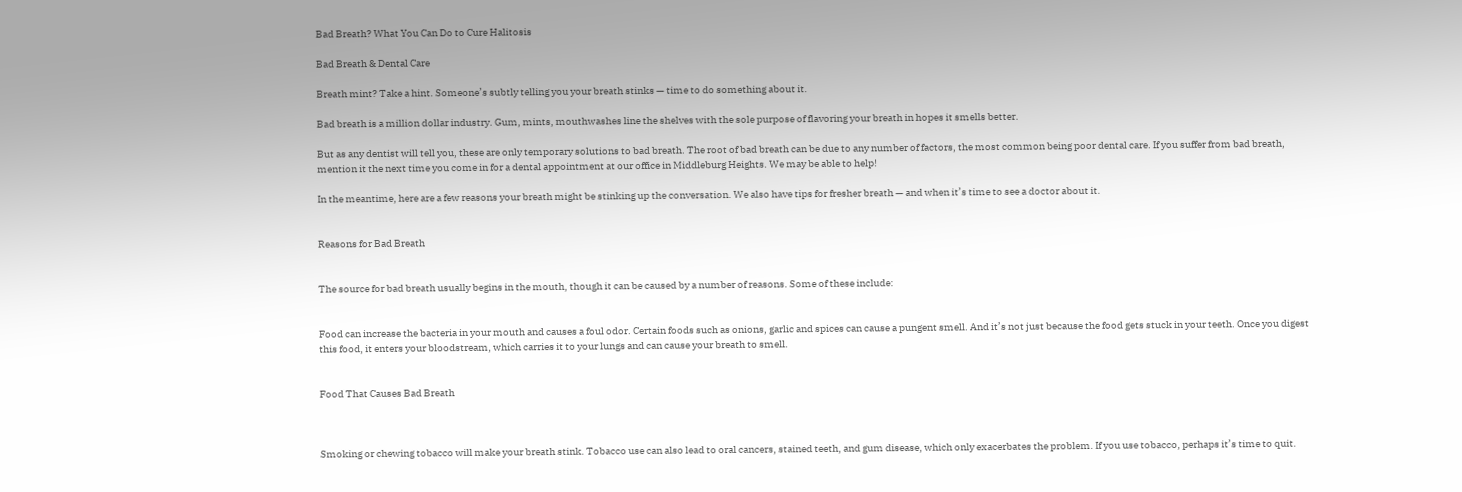Bad Breath? What You Can Do to Cure Halitosis

Bad Breath & Dental Care

Breath mint? Take a hint. Someone’s subtly telling you your breath stinks — time to do something about it.

Bad breath is a million dollar industry. Gum, mints, mouthwashes line the shelves with the sole purpose of flavoring your breath in hopes it smells better.

But as any dentist will tell you, these are only temporary solutions to bad breath. The root of bad breath can be due to any number of factors, the most common being poor dental care. If you suffer from bad breath, mention it the next time you come in for a dental appointment at our office in Middleburg Heights. We may be able to help!

In the meantime, here are a few reasons your breath might be stinking up the conversation. We also have tips for fresher breath — and when it’s time to see a doctor about it.


Reasons for Bad Breath


The source for bad breath usually begins in the mouth, though it can be caused by a number of reasons. Some of these include:


Food can increase the bacteria in your mouth and causes a foul odor. Certain foods such as onions, garlic and spices can cause a pungent smell. And it’s not just because the food gets stuck in your teeth. Once you digest this food, it enters your bloodstream, which carries it to your lungs and can cause your breath to smell.


Food That Causes Bad Breath



Smoking or chewing tobacco will make your breath stink. Tobacco use can also lead to oral cancers, stained teeth, and gum disease, which only exacerbates the problem. If you use tobacco, perhaps it’s time to quit.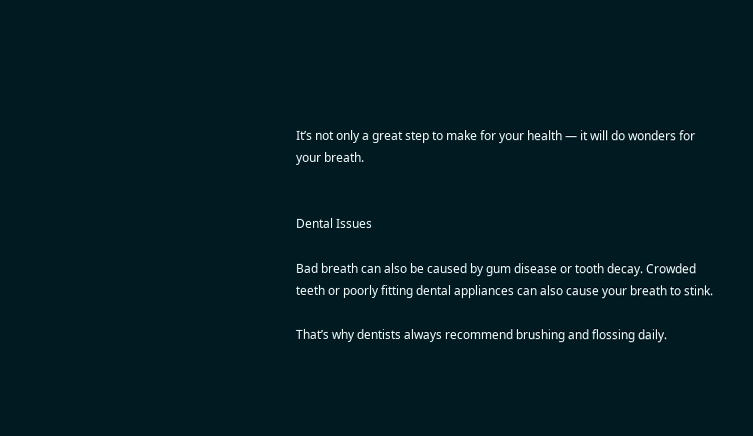It’s not only a great step to make for your health — it will do wonders for your breath.


Dental Issues

Bad breath can also be caused by gum disease or tooth decay. Crowded teeth or poorly fitting dental appliances can also cause your breath to stink.

That’s why dentists always recommend brushing and flossing daily.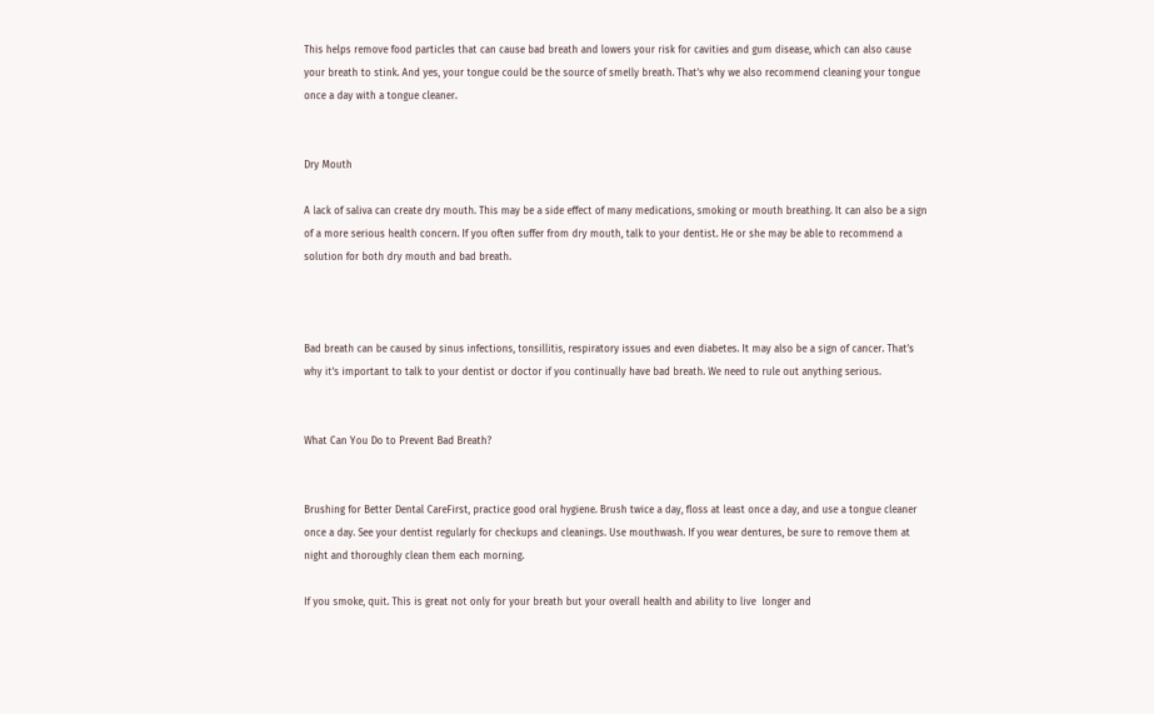This helps remove food particles that can cause bad breath and lowers your risk for cavities and gum disease, which can also cause your breath to stink. And yes, your tongue could be the source of smelly breath. That’s why we also recommend cleaning your tongue once a day with a tongue cleaner.


Dry Mouth

A lack of saliva can create dry mouth. This may be a side effect of many medications, smoking or mouth breathing. It can also be a sign of a more serious health concern. If you often suffer from dry mouth, talk to your dentist. He or she may be able to recommend a solution for both dry mouth and bad breath.



Bad breath can be caused by sinus infections, tonsillitis, respiratory issues and even diabetes. It may also be a sign of cancer. That’s why it’s important to talk to your dentist or doctor if you continually have bad breath. We need to rule out anything serious.


What Can You Do to Prevent Bad Breath?


Brushing for Better Dental CareFirst, practice good oral hygiene. Brush twice a day, floss at least once a day, and use a tongue cleaner once a day. See your dentist regularly for checkups and cleanings. Use mouthwash. If you wear dentures, be sure to remove them at night and thoroughly clean them each morning.

If you smoke, quit. This is great not only for your breath but your overall health and ability to live  longer and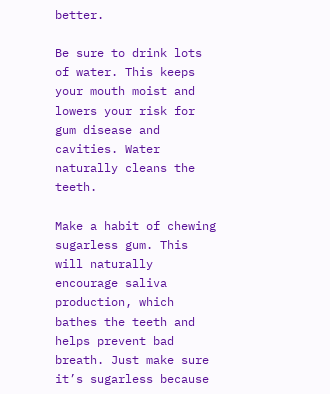better.

Be sure to drink lots of water. This keeps your mouth moist and lowers your risk for gum disease and cavities. Water naturally cleans the teeth.

Make a habit of chewing sugarless gum. This will naturally encourage saliva production, which bathes the teeth and helps prevent bad breath. Just make sure it’s sugarless because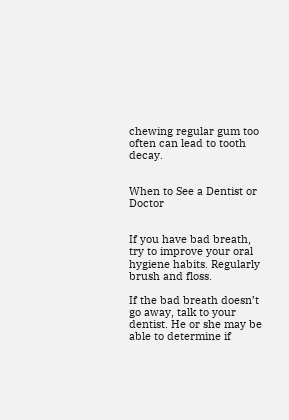chewing regular gum too often can lead to tooth decay.


When to See a Dentist or Doctor


If you have bad breath, try to improve your oral hygiene habits. Regularly brush and floss.

If the bad breath doesn’t go away, talk to your dentist. He or she may be able to determine if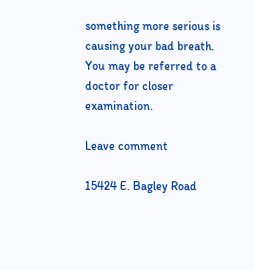something more serious is causing your bad breath. You may be referred to a doctor for closer  examination.

Leave comment

15424 E. Bagley Road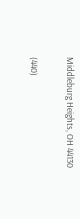Middleburg Heights, OH 44130

(440)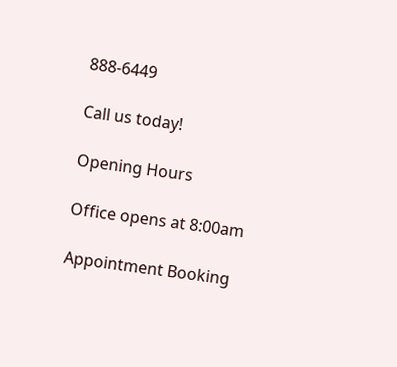888-6449

Call us today!

Opening Hours

Office opens at 8:00am

Appointment Booking